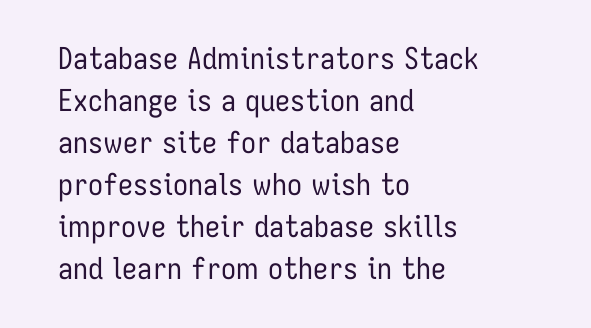Database Administrators Stack Exchange is a question and answer site for database professionals who wish to improve their database skills and learn from others in the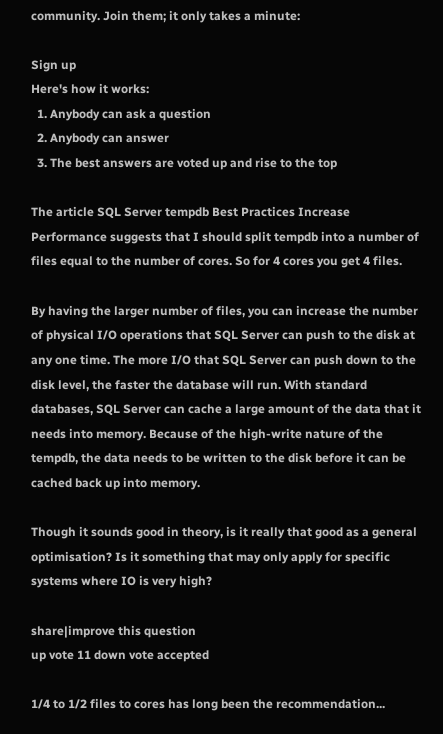community. Join them; it only takes a minute:

Sign up
Here's how it works:
  1. Anybody can ask a question
  2. Anybody can answer
  3. The best answers are voted up and rise to the top

The article SQL Server tempdb Best Practices Increase Performance suggests that I should split tempdb into a number of files equal to the number of cores. So for 4 cores you get 4 files.

By having the larger number of files, you can increase the number of physical I/O operations that SQL Server can push to the disk at any one time. The more I/O that SQL Server can push down to the disk level, the faster the database will run. With standard databases, SQL Server can cache a large amount of the data that it needs into memory. Because of the high-write nature of the tempdb, the data needs to be written to the disk before it can be cached back up into memory.

Though it sounds good in theory, is it really that good as a general optimisation? Is it something that may only apply for specific systems where IO is very high?

share|improve this question
up vote 11 down vote accepted

1/4 to 1/2 files to cores has long been the recommendation...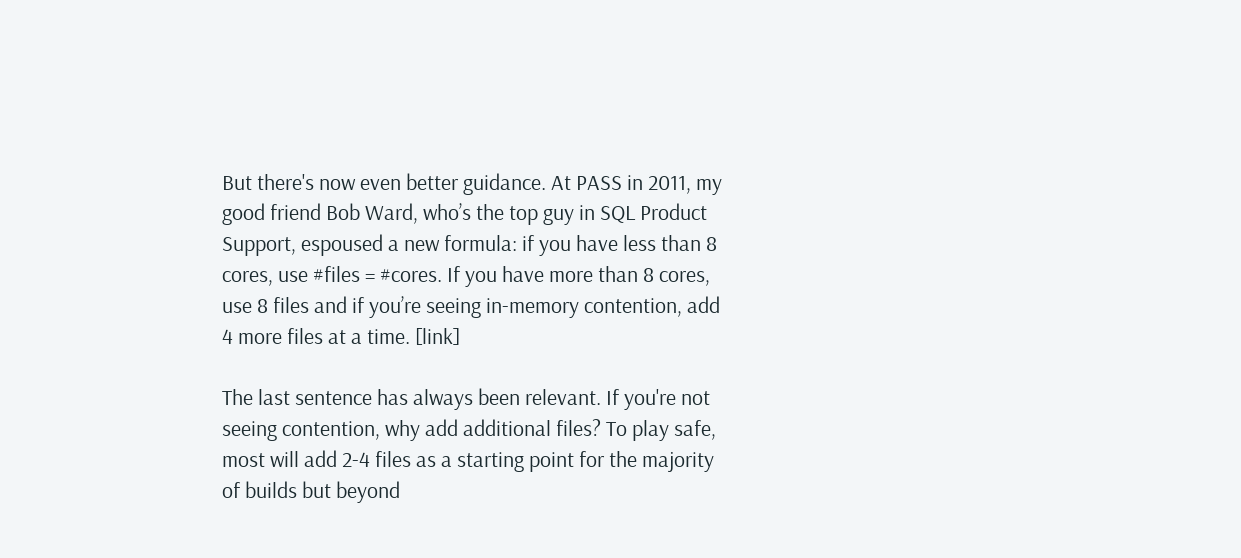But there's now even better guidance. At PASS in 2011, my good friend Bob Ward, who’s the top guy in SQL Product Support, espoused a new formula: if you have less than 8 cores, use #files = #cores. If you have more than 8 cores, use 8 files and if you’re seeing in-memory contention, add 4 more files at a time. [link]

The last sentence has always been relevant. If you're not seeing contention, why add additional files? To play safe, most will add 2-4 files as a starting point for the majority of builds but beyond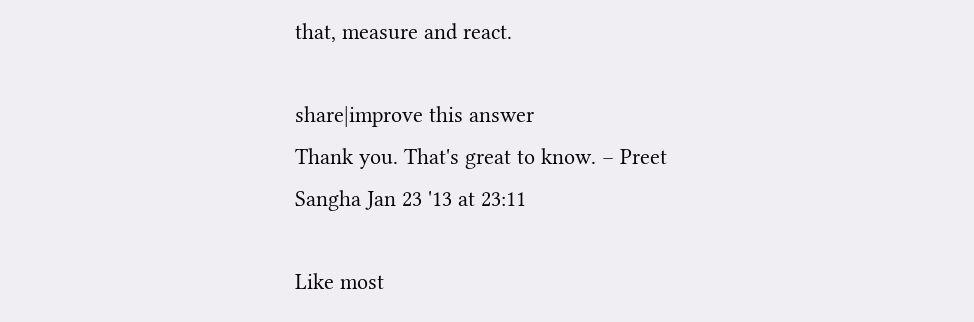that, measure and react.

share|improve this answer
Thank you. That's great to know. – Preet Sangha Jan 23 '13 at 23:11

Like most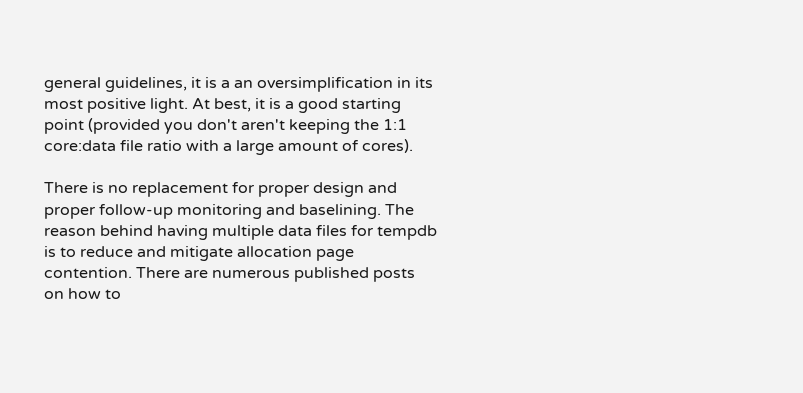general guidelines, it is a an oversimplification in its most positive light. At best, it is a good starting point (provided you don't aren't keeping the 1:1 core:data file ratio with a large amount of cores).

There is no replacement for proper design and proper follow-up monitoring and baselining. The reason behind having multiple data files for tempdb is to reduce and mitigate allocation page contention. There are numerous published posts on how to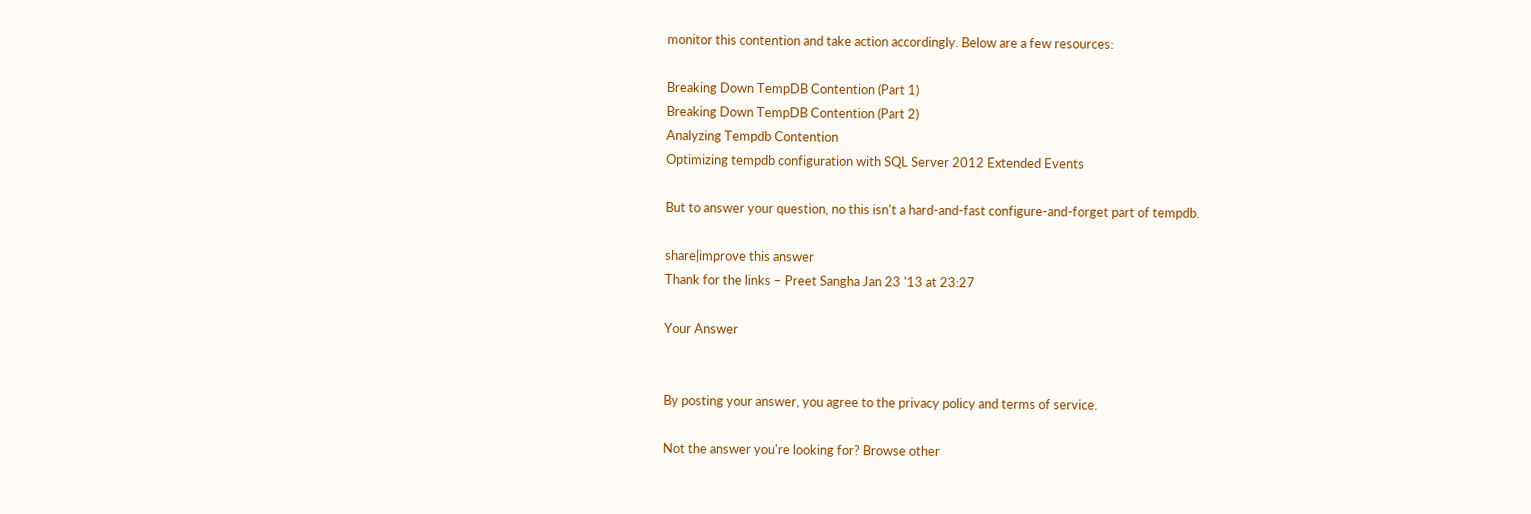monitor this contention and take action accordingly. Below are a few resources:

Breaking Down TempDB Contention (Part 1)
Breaking Down TempDB Contention (Part 2)
Analyzing Tempdb Contention
Optimizing tempdb configuration with SQL Server 2012 Extended Events

But to answer your question, no this isn't a hard-and-fast configure-and-forget part of tempdb.

share|improve this answer
Thank for the links – Preet Sangha Jan 23 '13 at 23:27

Your Answer


By posting your answer, you agree to the privacy policy and terms of service.

Not the answer you're looking for? Browse other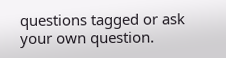questions tagged or ask your own question.